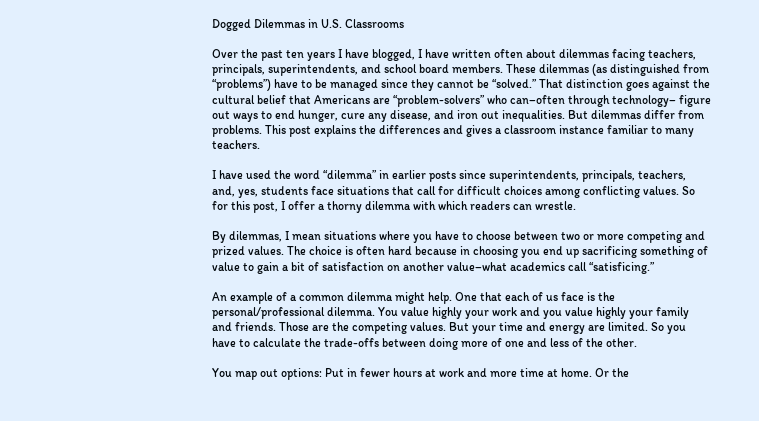Dogged Dilemmas in U.S. Classrooms

Over the past ten years I have blogged, I have written often about dilemmas facing teachers, principals, superintendents, and school board members. These dilemmas (as distinguished from “problems”) have to be managed since they cannot be “solved.” That distinction goes against the cultural belief that Americans are “problem-solvers” who can–often through technology– figure out ways to end hunger, cure any disease, and iron out inequalities. But dilemmas differ from problems. This post explains the differences and gives a classroom instance familiar to many teachers.

I have used the word “dilemma” in earlier posts since superintendents, principals, teachers, and, yes, students face situations that call for difficult choices among conflicting values. So for this post, I offer a thorny dilemma with which readers can wrestle.

By dilemmas, I mean situations where you have to choose between two or more competing and prized values. The choice is often hard because in choosing you end up sacrificing something of value to gain a bit of satisfaction on another value–what academics call “satisficing.”

An example of a common dilemma might help. One that each of us face is the personal/professional dilemma. You value highly your work and you value highly your family and friends. Those are the competing values. But your time and energy are limited. So you have to calculate the trade-offs between doing more of one and less of the other.

You map out options: Put in fewer hours at work and more time at home. Or the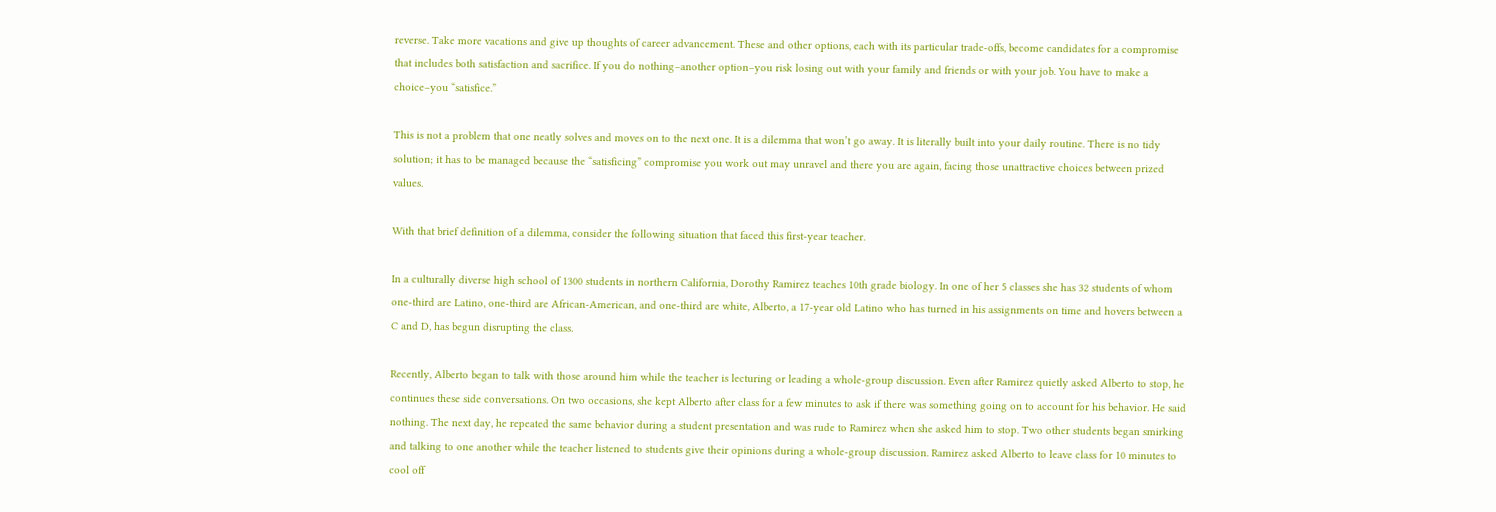reverse. Take more vacations and give up thoughts of career advancement. These and other options, each with its particular trade-offs, become candidates for a compromise that includes both satisfaction and sacrifice. If you do nothing–another option–you risk losing out with your family and friends or with your job. You have to make a choice–you “satisfice.”

This is not a problem that one neatly solves and moves on to the next one. It is a dilemma that won’t go away. It is literally built into your daily routine. There is no tidy solution; it has to be managed because the “satisficing” compromise you work out may unravel and there you are again, facing those unattractive choices between prized values.

With that brief definition of a dilemma, consider the following situation that faced this first-year teacher.

In a culturally diverse high school of 1300 students in northern California, Dorothy Ramirez teaches 10th grade biology. In one of her 5 classes she has 32 students of whom one-third are Latino, one-third are African-American, and one-third are white, Alberto, a 17-year old Latino who has turned in his assignments on time and hovers between a C and D, has begun disrupting the class.

Recently, Alberto began to talk with those around him while the teacher is lecturing or leading a whole-group discussion. Even after Ramirez quietly asked Alberto to stop, he continues these side conversations. On two occasions, she kept Alberto after class for a few minutes to ask if there was something going on to account for his behavior. He said nothing. The next day, he repeated the same behavior during a student presentation and was rude to Ramirez when she asked him to stop. Two other students began smirking and talking to one another while the teacher listened to students give their opinions during a whole-group discussion. Ramirez asked Alberto to leave class for 10 minutes to cool off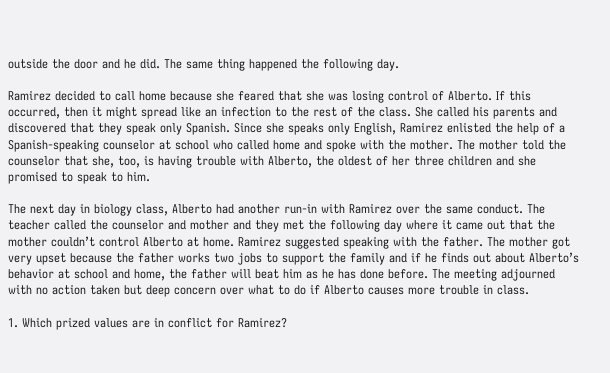outside the door and he did. The same thing happened the following day.

Ramirez decided to call home because she feared that she was losing control of Alberto. If this occurred, then it might spread like an infection to the rest of the class. She called his parents and discovered that they speak only Spanish. Since she speaks only English, Ramirez enlisted the help of a Spanish-speaking counselor at school who called home and spoke with the mother. The mother told the counselor that she, too, is having trouble with Alberto, the oldest of her three children and she promised to speak to him.

The next day in biology class, Alberto had another run-in with Ramirez over the same conduct. The teacher called the counselor and mother and they met the following day where it came out that the mother couldn’t control Alberto at home. Ramirez suggested speaking with the father. The mother got very upset because the father works two jobs to support the family and if he finds out about Alberto’s behavior at school and home, the father will beat him as he has done before. The meeting adjourned with no action taken but deep concern over what to do if Alberto causes more trouble in class.

1. Which prized values are in conflict for Ramirez?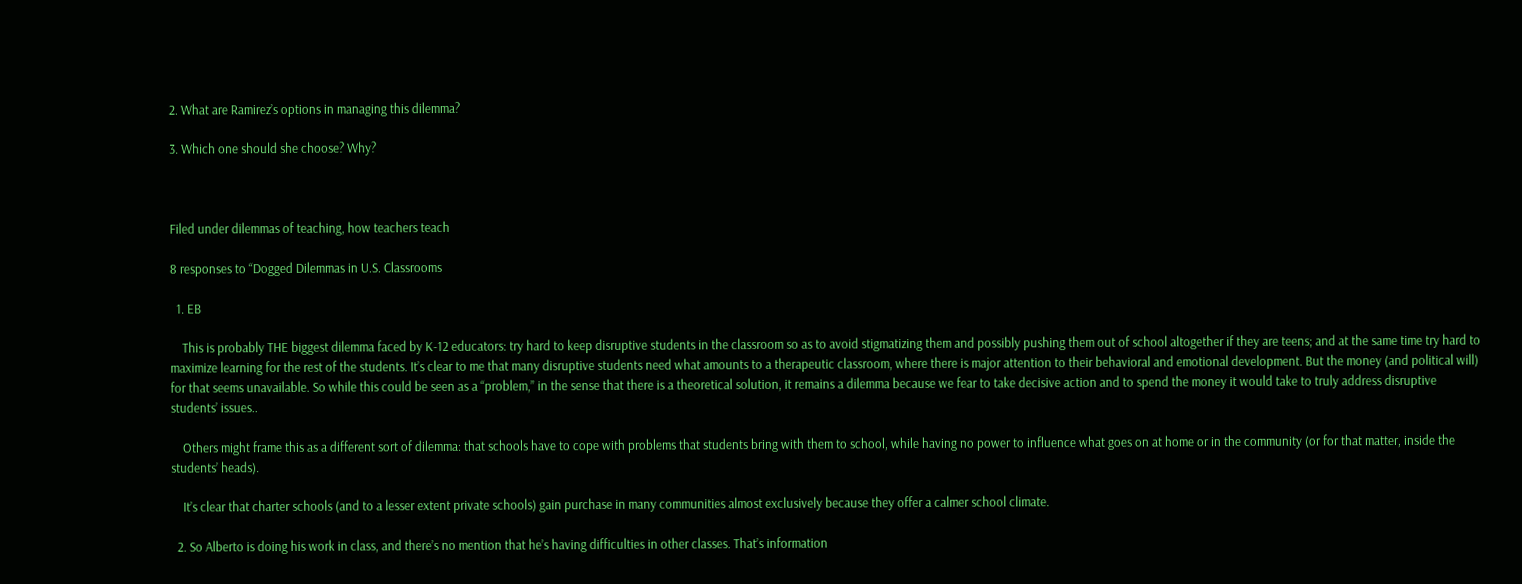2. What are Ramirez’s options in managing this dilemma?

3. Which one should she choose? Why?



Filed under dilemmas of teaching, how teachers teach

8 responses to “Dogged Dilemmas in U.S. Classrooms

  1. EB

    This is probably THE biggest dilemma faced by K-12 educators: try hard to keep disruptive students in the classroom so as to avoid stigmatizing them and possibly pushing them out of school altogether if they are teens; and at the same time try hard to maximize learning for the rest of the students. It’s clear to me that many disruptive students need what amounts to a therapeutic classroom, where there is major attention to their behavioral and emotional development. But the money (and political will) for that seems unavailable. So while this could be seen as a “problem,” in the sense that there is a theoretical solution, it remains a dilemma because we fear to take decisive action and to spend the money it would take to truly address disruptive students’ issues..

    Others might frame this as a different sort of dilemma: that schools have to cope with problems that students bring with them to school, while having no power to influence what goes on at home or in the community (or for that matter, inside the students’ heads).

    It’s clear that charter schools (and to a lesser extent private schools) gain purchase in many communities almost exclusively because they offer a calmer school climate.

  2. So Alberto is doing his work in class, and there’s no mention that he’s having difficulties in other classes. That’s information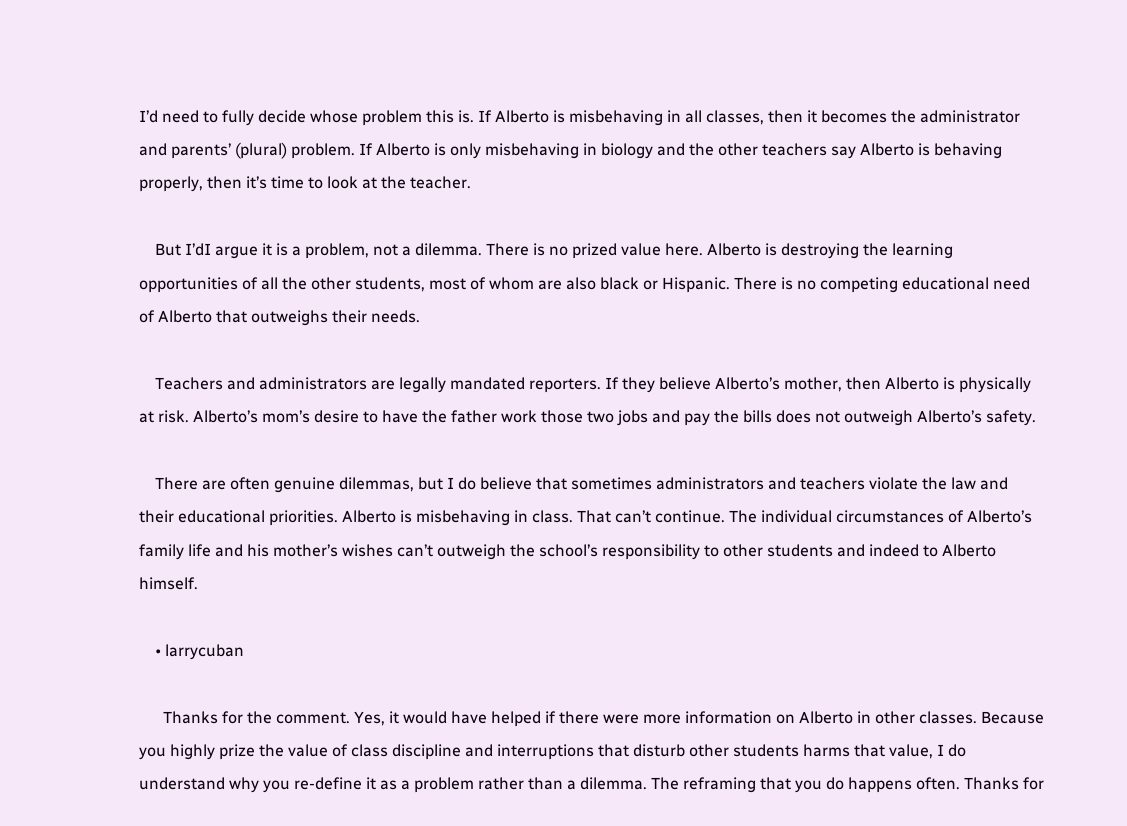I’d need to fully decide whose problem this is. If Alberto is misbehaving in all classes, then it becomes the administrator and parents’ (plural) problem. If Alberto is only misbehaving in biology and the other teachers say Alberto is behaving properly, then it’s time to look at the teacher.

    But I’dI argue it is a problem, not a dilemma. There is no prized value here. Alberto is destroying the learning opportunities of all the other students, most of whom are also black or Hispanic. There is no competing educational need of Alberto that outweighs their needs.

    Teachers and administrators are legally mandated reporters. If they believe Alberto’s mother, then Alberto is physically at risk. Alberto’s mom’s desire to have the father work those two jobs and pay the bills does not outweigh Alberto’s safety.

    There are often genuine dilemmas, but I do believe that sometimes administrators and teachers violate the law and their educational priorities. Alberto is misbehaving in class. That can’t continue. The individual circumstances of Alberto’s family life and his mother’s wishes can’t outweigh the school’s responsibility to other students and indeed to Alberto himself.

    • larrycuban

      Thanks for the comment. Yes, it would have helped if there were more information on Alberto in other classes. Because you highly prize the value of class discipline and interruptions that disturb other students harms that value, I do understand why you re-define it as a problem rather than a dilemma. The reframing that you do happens often. Thanks for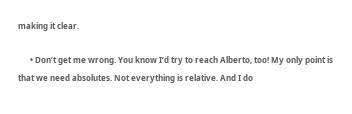making it clear.

      • Don’t get me wrong. You know I’d try to reach Alberto, too! My only point is that we need absolutes. Not everything is relative. And I do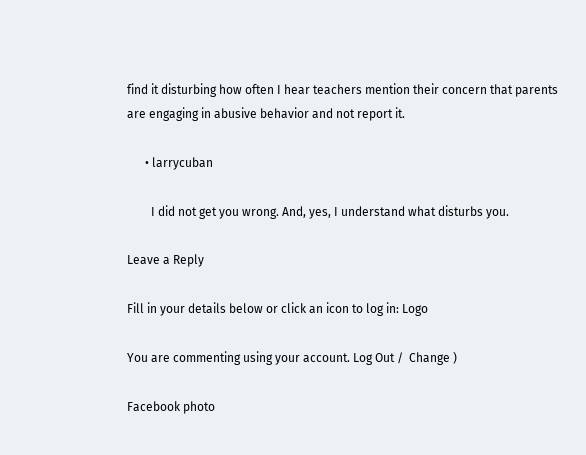find it disturbing how often I hear teachers mention their concern that parents are engaging in abusive behavior and not report it.

      • larrycuban

        I did not get you wrong. And, yes, I understand what disturbs you.

Leave a Reply

Fill in your details below or click an icon to log in: Logo

You are commenting using your account. Log Out /  Change )

Facebook photo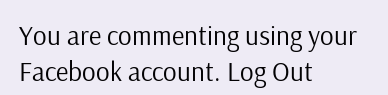You are commenting using your Facebook account. Log Out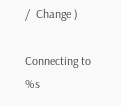/  Change )

Connecting to %s